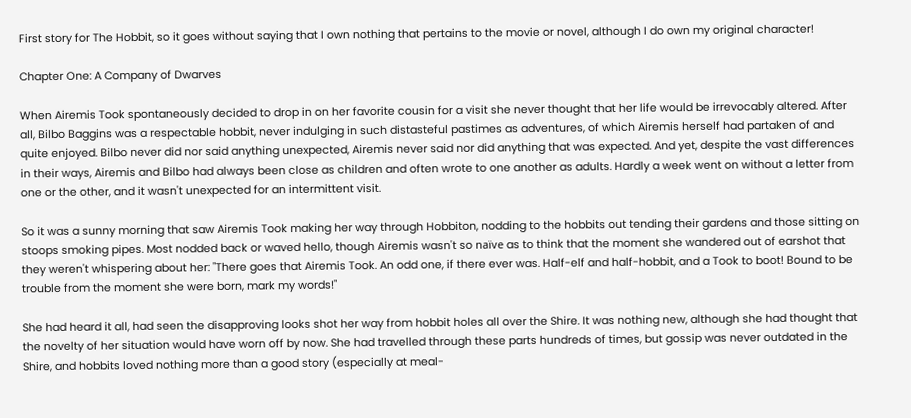First story for The Hobbit, so it goes without saying that I own nothing that pertains to the movie or novel, although I do own my original character!

Chapter One: A Company of Dwarves

When Airemis Took spontaneously decided to drop in on her favorite cousin for a visit she never thought that her life would be irrevocably altered. After all, Bilbo Baggins was a respectable hobbit, never indulging in such distasteful pastimes as adventures, of which Airemis herself had partaken of and quite enjoyed. Bilbo never did nor said anything unexpected, Airemis never said nor did anything that was expected. And yet, despite the vast differences in their ways, Airemis and Bilbo had always been close as children and often wrote to one another as adults. Hardly a week went on without a letter from one or the other, and it wasn't unexpected for an intermittent visit.

So it was a sunny morning that saw Airemis Took making her way through Hobbiton, nodding to the hobbits out tending their gardens and those sitting on stoops smoking pipes. Most nodded back or waved hello, though Airemis wasn't so naïve as to think that the moment she wandered out of earshot that they weren't whispering about her: "There goes that Airemis Took. An odd one, if there ever was. Half-elf and half-hobbit, and a Took to boot! Bound to be trouble from the moment she were born, mark my words!"

She had heard it all, had seen the disapproving looks shot her way from hobbit holes all over the Shire. It was nothing new, although she had thought that the novelty of her situation would have worn off by now. She had travelled through these parts hundreds of times, but gossip was never outdated in the Shire, and hobbits loved nothing more than a good story (especially at meal-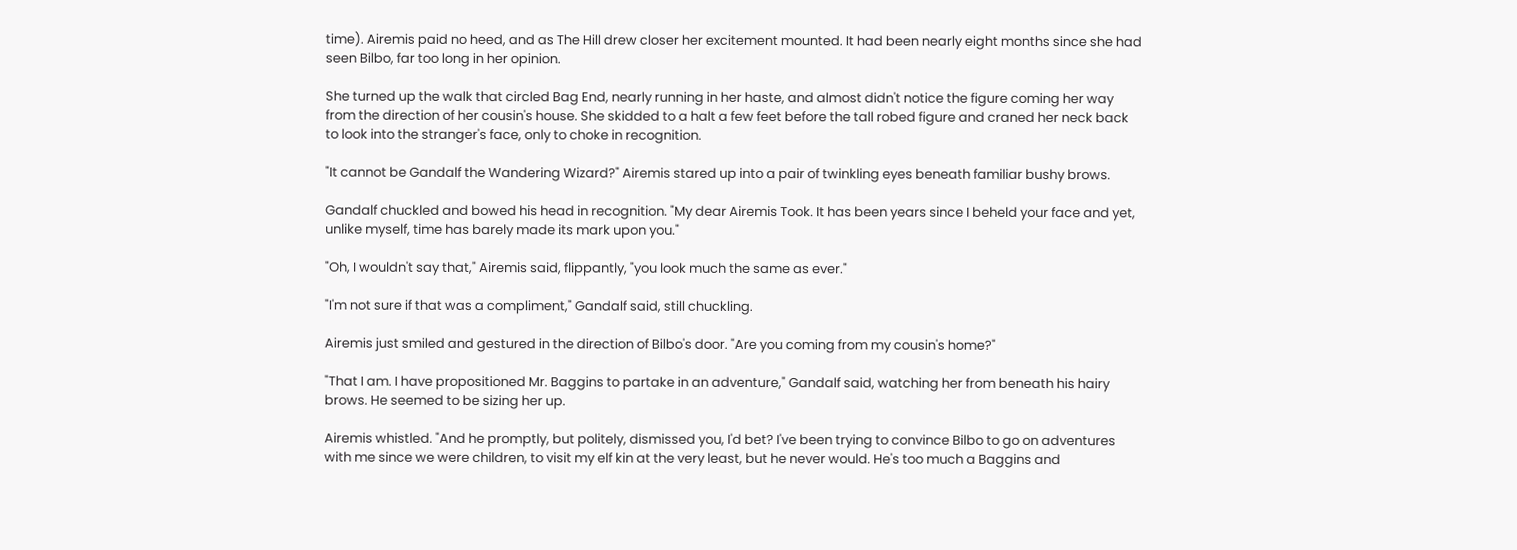time). Airemis paid no heed, and as The Hill drew closer her excitement mounted. It had been nearly eight months since she had seen Bilbo, far too long in her opinion.

She turned up the walk that circled Bag End, nearly running in her haste, and almost didn't notice the figure coming her way from the direction of her cousin's house. She skidded to a halt a few feet before the tall robed figure and craned her neck back to look into the stranger's face, only to choke in recognition.

"It cannot be Gandalf the Wandering Wizard?" Airemis stared up into a pair of twinkling eyes beneath familiar bushy brows.

Gandalf chuckled and bowed his head in recognition. "My dear Airemis Took. It has been years since I beheld your face and yet, unlike myself, time has barely made its mark upon you."

"Oh, I wouldn't say that," Airemis said, flippantly, "you look much the same as ever."

"I'm not sure if that was a compliment," Gandalf said, still chuckling.

Airemis just smiled and gestured in the direction of Bilbo's door. "Are you coming from my cousin's home?"

"That I am. I have propositioned Mr. Baggins to partake in an adventure," Gandalf said, watching her from beneath his hairy brows. He seemed to be sizing her up.

Airemis whistled. "And he promptly, but politely, dismissed you, I'd bet? I've been trying to convince Bilbo to go on adventures with me since we were children, to visit my elf kin at the very least, but he never would. He's too much a Baggins and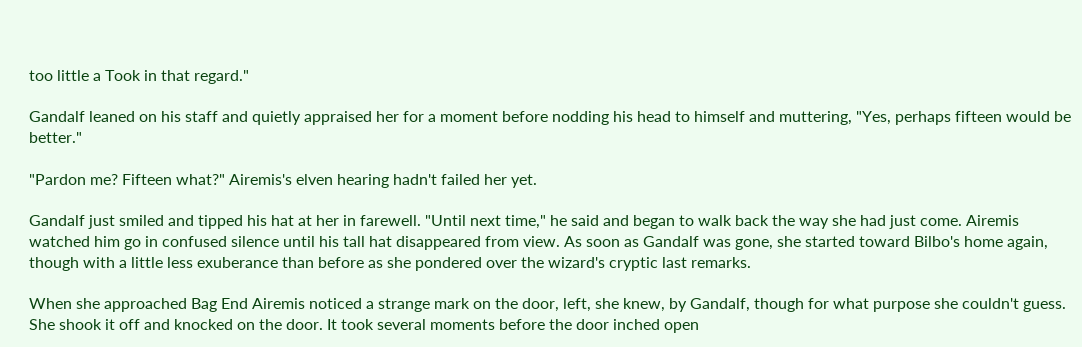too little a Took in that regard."

Gandalf leaned on his staff and quietly appraised her for a moment before nodding his head to himself and muttering, "Yes, perhaps fifteen would be better."

"Pardon me? Fifteen what?" Airemis's elven hearing hadn't failed her yet.

Gandalf just smiled and tipped his hat at her in farewell. "Until next time," he said and began to walk back the way she had just come. Airemis watched him go in confused silence until his tall hat disappeared from view. As soon as Gandalf was gone, she started toward Bilbo's home again, though with a little less exuberance than before as she pondered over the wizard's cryptic last remarks.

When she approached Bag End Airemis noticed a strange mark on the door, left, she knew, by Gandalf, though for what purpose she couldn't guess. She shook it off and knocked on the door. It took several moments before the door inched open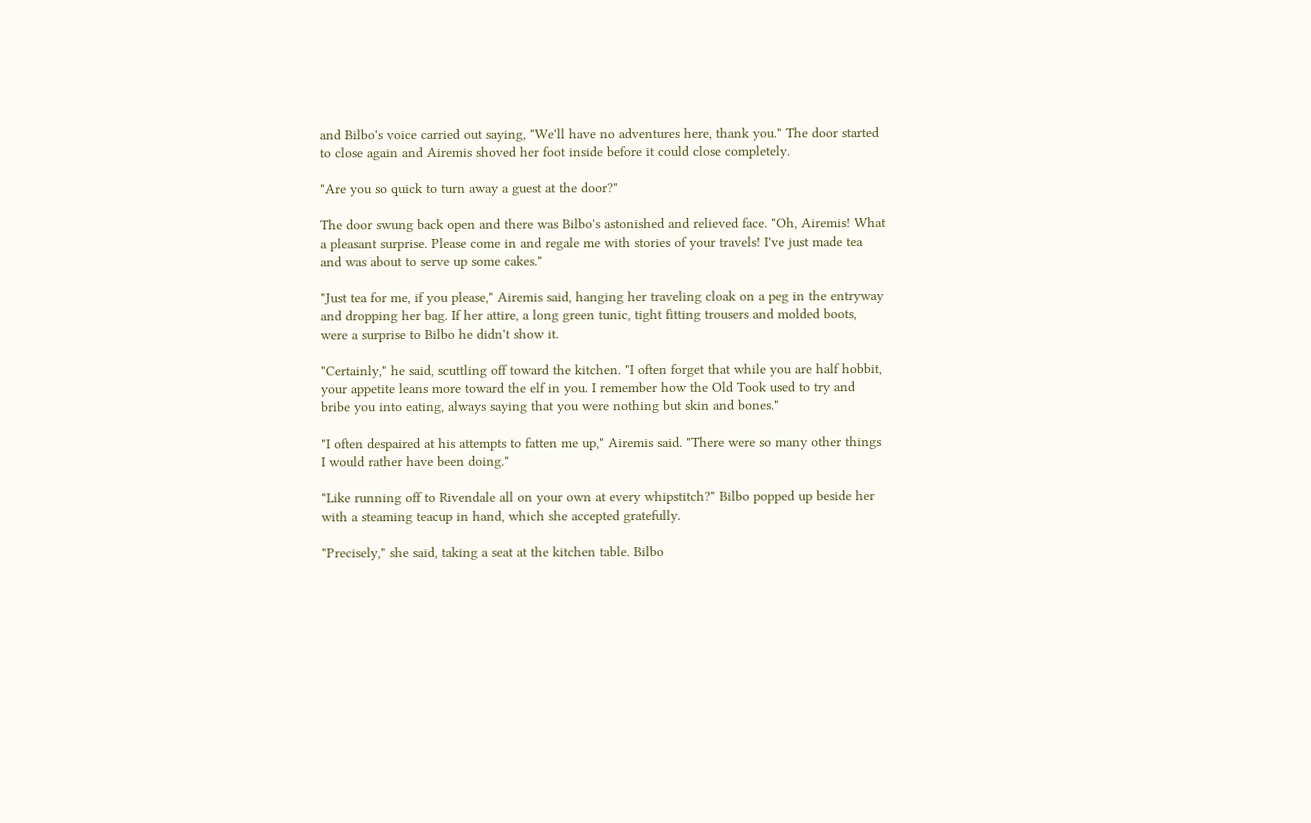and Bilbo's voice carried out saying, "We'll have no adventures here, thank you." The door started to close again and Airemis shoved her foot inside before it could close completely.

"Are you so quick to turn away a guest at the door?"

The door swung back open and there was Bilbo's astonished and relieved face. "Oh, Airemis! What a pleasant surprise. Please come in and regale me with stories of your travels! I've just made tea and was about to serve up some cakes."

"Just tea for me, if you please," Airemis said, hanging her traveling cloak on a peg in the entryway and dropping her bag. If her attire, a long green tunic, tight fitting trousers and molded boots, were a surprise to Bilbo he didn't show it.

"Certainly," he said, scuttling off toward the kitchen. "I often forget that while you are half hobbit, your appetite leans more toward the elf in you. I remember how the Old Took used to try and bribe you into eating, always saying that you were nothing but skin and bones."

"I often despaired at his attempts to fatten me up," Airemis said. "There were so many other things I would rather have been doing."

"Like running off to Rivendale all on your own at every whipstitch?" Bilbo popped up beside her with a steaming teacup in hand, which she accepted gratefully.

"Precisely," she said, taking a seat at the kitchen table. Bilbo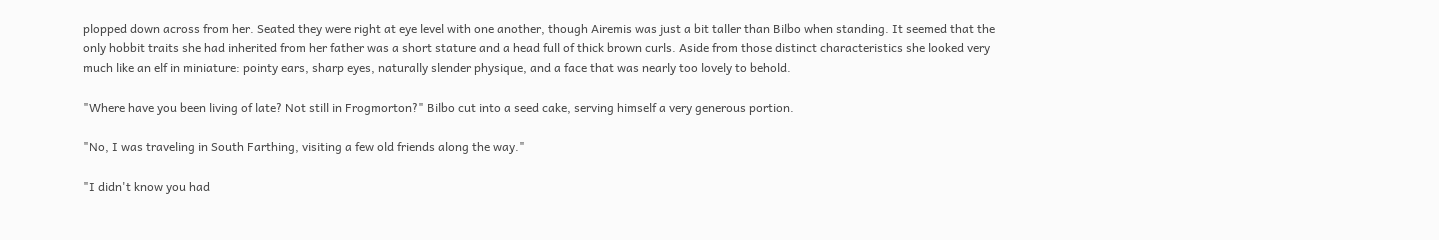plopped down across from her. Seated they were right at eye level with one another, though Airemis was just a bit taller than Bilbo when standing. It seemed that the only hobbit traits she had inherited from her father was a short stature and a head full of thick brown curls. Aside from those distinct characteristics she looked very much like an elf in miniature: pointy ears, sharp eyes, naturally slender physique, and a face that was nearly too lovely to behold.

"Where have you been living of late? Not still in Frogmorton?" Bilbo cut into a seed cake, serving himself a very generous portion.

"No, I was traveling in South Farthing, visiting a few old friends along the way."

"I didn't know you had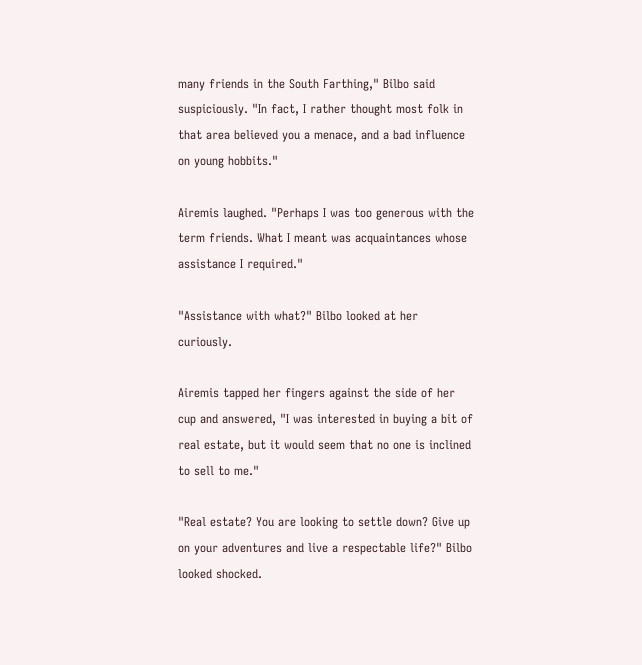many friends in the South Farthing," Bilbo said suspiciously. "In fact, I rather thought most folk in that area believed you a menace, and a bad influence on young hobbits."

Airemis laughed. "Perhaps I was too generous with the term friends. What I meant was acquaintances whose assistance I required."

"Assistance with what?" Bilbo looked at her curiously.

Airemis tapped her fingers against the side of her cup and answered, "I was interested in buying a bit of real estate, but it would seem that no one is inclined to sell to me."

"Real estate? You are looking to settle down? Give up on your adventures and live a respectable life?" Bilbo looked shocked.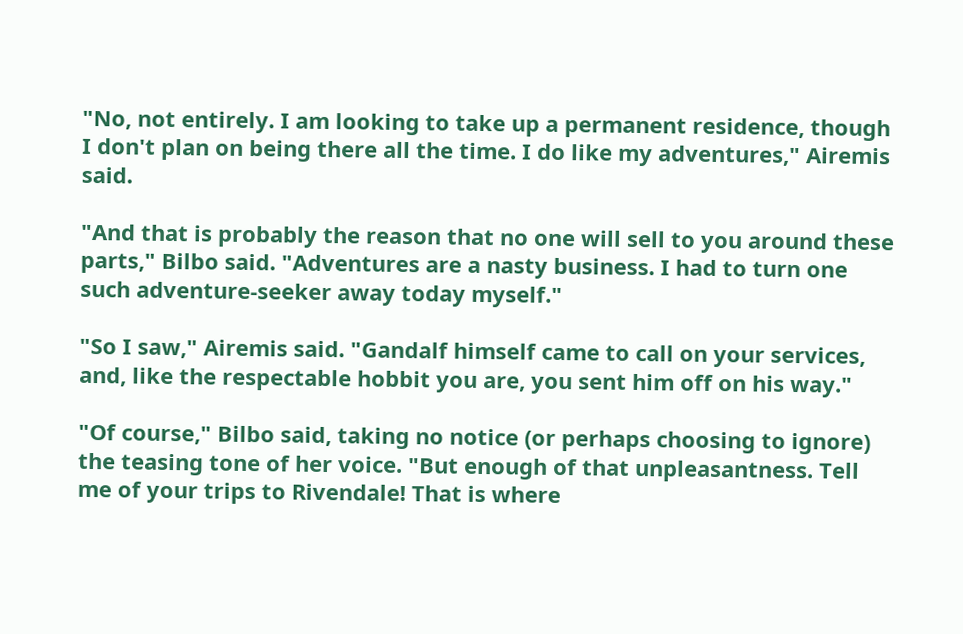"No, not entirely. I am looking to take up a permanent residence, though I don't plan on being there all the time. I do like my adventures," Airemis said.

"And that is probably the reason that no one will sell to you around these parts," Bilbo said. "Adventures are a nasty business. I had to turn one such adventure-seeker away today myself."

"So I saw," Airemis said. "Gandalf himself came to call on your services, and, like the respectable hobbit you are, you sent him off on his way."

"Of course," Bilbo said, taking no notice (or perhaps choosing to ignore) the teasing tone of her voice. "But enough of that unpleasantness. Tell me of your trips to Rivendale! That is where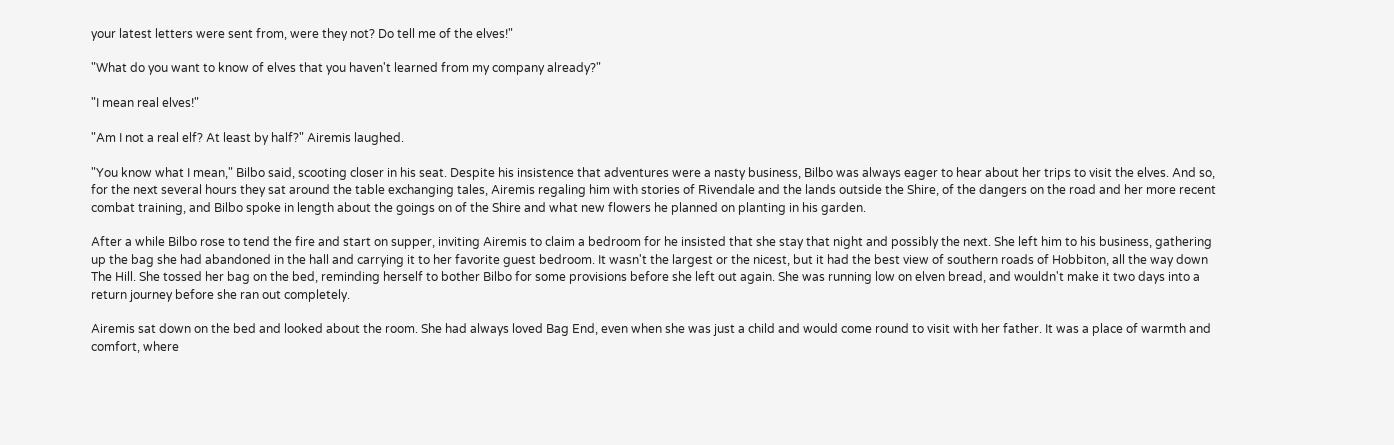your latest letters were sent from, were they not? Do tell me of the elves!"

"What do you want to know of elves that you haven't learned from my company already?"

"I mean real elves!"

"Am I not a real elf? At least by half?" Airemis laughed.

"You know what I mean," Bilbo said, scooting closer in his seat. Despite his insistence that adventures were a nasty business, Bilbo was always eager to hear about her trips to visit the elves. And so, for the next several hours they sat around the table exchanging tales, Airemis regaling him with stories of Rivendale and the lands outside the Shire, of the dangers on the road and her more recent combat training, and Bilbo spoke in length about the goings on of the Shire and what new flowers he planned on planting in his garden.

After a while Bilbo rose to tend the fire and start on supper, inviting Airemis to claim a bedroom for he insisted that she stay that night and possibly the next. She left him to his business, gathering up the bag she had abandoned in the hall and carrying it to her favorite guest bedroom. It wasn't the largest or the nicest, but it had the best view of southern roads of Hobbiton, all the way down The Hill. She tossed her bag on the bed, reminding herself to bother Bilbo for some provisions before she left out again. She was running low on elven bread, and wouldn't make it two days into a return journey before she ran out completely.

Airemis sat down on the bed and looked about the room. She had always loved Bag End, even when she was just a child and would come round to visit with her father. It was a place of warmth and comfort, where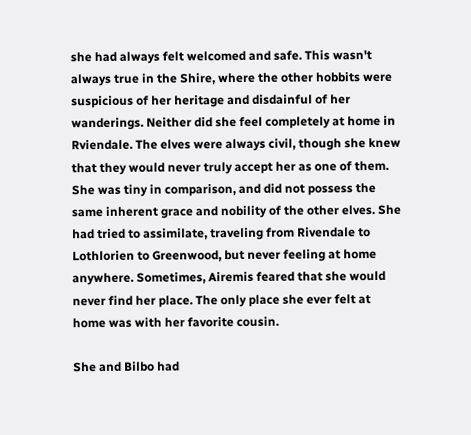she had always felt welcomed and safe. This wasn't always true in the Shire, where the other hobbits were suspicious of her heritage and disdainful of her wanderings. Neither did she feel completely at home in Rviendale. The elves were always civil, though she knew that they would never truly accept her as one of them. She was tiny in comparison, and did not possess the same inherent grace and nobility of the other elves. She had tried to assimilate, traveling from Rivendale to Lothlorien to Greenwood, but never feeling at home anywhere. Sometimes, Airemis feared that she would never find her place. The only place she ever felt at home was with her favorite cousin.

She and Bilbo had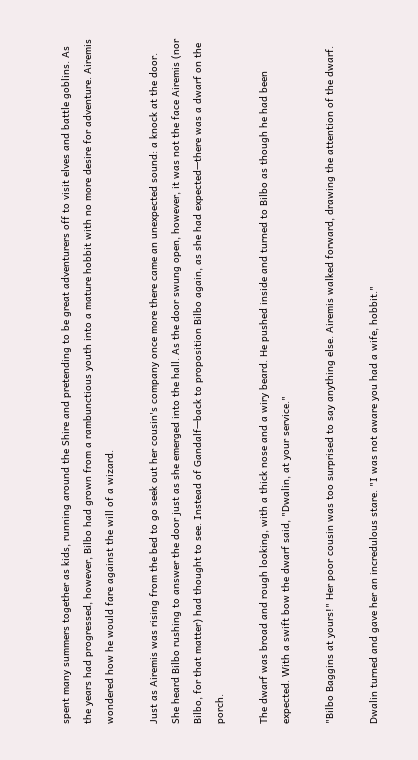spent many summers together as kids, running around the Shire and pretending to be great adventurers off to visit elves and battle goblins. As the years had progressed, however, Bilbo had grown from a rambunctious youth into a mature hobbit with no more desire for adventure. Airemis wondered how he would fare against the will of a wizard.

Just as Airemis was rising from the bed to go seek out her cousin's company once more there came an unexpected sound: a knock at the door. She heard Bilbo rushing to answer the door just as she emerged into the hall. As the door swung open, however, it was not the face Airemis (nor Bilbo, for that matter) had thought to see. Instead of Gandalf—back to proposition Bilbo again, as she had expected—there was a dwarf on the porch.

The dwarf was broad and rough looking, with a thick nose and a wiry beard. He pushed inside and turned to Bilbo as though he had been expected. With a swift bow the dwarf said, "Dwalin, at your service."

"Bilbo Baggins at yours!" Her poor cousin was too surprised to say anything else. Airemis walked forward, drawing the attention of the dwarf.

Dwalin turned and gave her an incredulous stare. "I was not aware you had a wife, hobbit."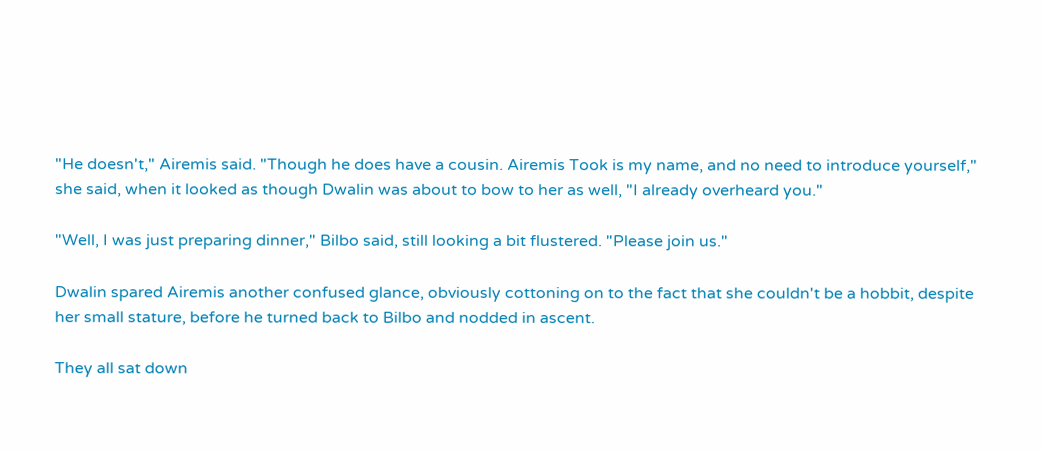"He doesn't," Airemis said. "Though he does have a cousin. Airemis Took is my name, and no need to introduce yourself," she said, when it looked as though Dwalin was about to bow to her as well, "I already overheard you."

"Well, I was just preparing dinner," Bilbo said, still looking a bit flustered. "Please join us."

Dwalin spared Airemis another confused glance, obviously cottoning on to the fact that she couldn't be a hobbit, despite her small stature, before he turned back to Bilbo and nodded in ascent.

They all sat down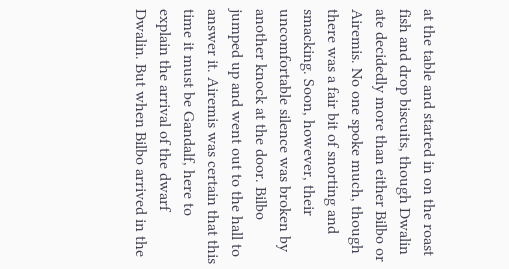at the table and started in on the roast fish and drop biscuits, though Dwalin ate decidedly more than either Bilbo or Airemis. No one spoke much, though there was a fair bit of snorting and smacking. Soon, however, their uncomfortable silence was broken by another knock at the door. Bilbo jumped up and went out to the hall to answer it. Airemis was certain that this time it must be Gandalf, here to explain the arrival of the dwarf Dwalin. But when Bilbo arrived in the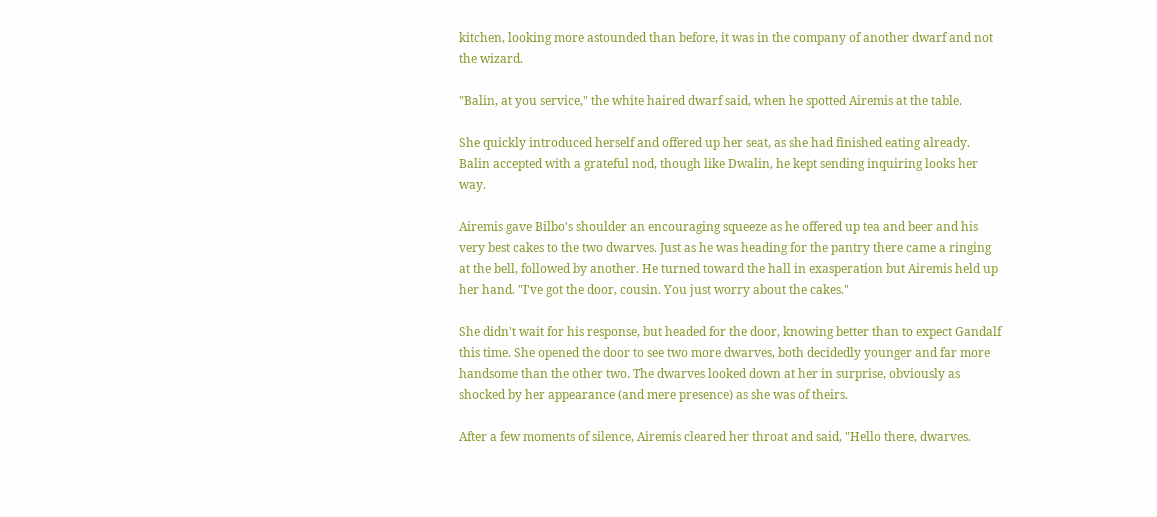kitchen, looking more astounded than before, it was in the company of another dwarf and not the wizard.

"Balin, at you service," the white haired dwarf said, when he spotted Airemis at the table.

She quickly introduced herself and offered up her seat, as she had finished eating already. Balin accepted with a grateful nod, though like Dwalin, he kept sending inquiring looks her way.

Airemis gave Bilbo's shoulder an encouraging squeeze as he offered up tea and beer and his very best cakes to the two dwarves. Just as he was heading for the pantry there came a ringing at the bell, followed by another. He turned toward the hall in exasperation but Airemis held up her hand. "I've got the door, cousin. You just worry about the cakes."

She didn't wait for his response, but headed for the door, knowing better than to expect Gandalf this time. She opened the door to see two more dwarves, both decidedly younger and far more handsome than the other two. The dwarves looked down at her in surprise, obviously as shocked by her appearance (and mere presence) as she was of theirs.

After a few moments of silence, Airemis cleared her throat and said, "Hello there, dwarves.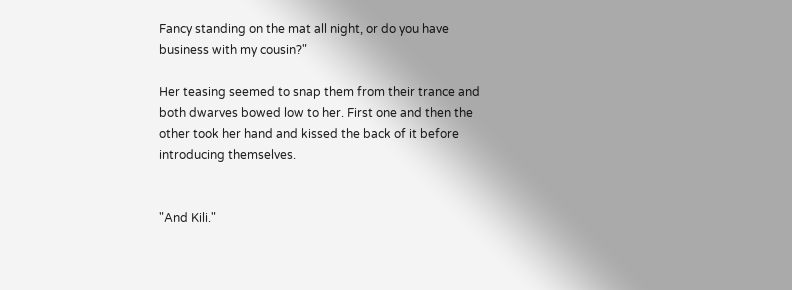Fancy standing on the mat all night, or do you have business with my cousin?"

Her teasing seemed to snap them from their trance and both dwarves bowed low to her. First one and then the other took her hand and kissed the back of it before introducing themselves.


"And Kili."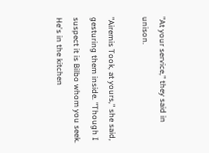"At your service," they said in unison.

"Airemis Took, at yours," she said, gesturing them inside. "Though I suspect it is Bilbo whom you seek. He's in the kitchen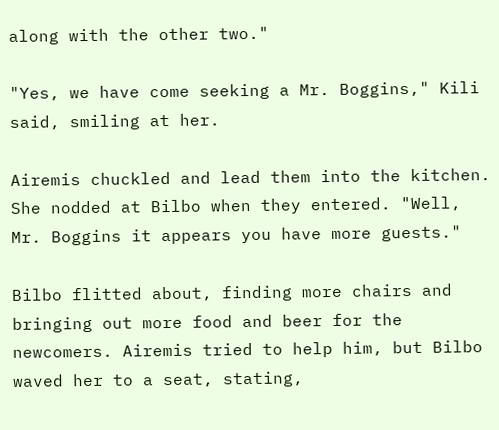along with the other two."

"Yes, we have come seeking a Mr. Boggins," Kili said, smiling at her.

Airemis chuckled and lead them into the kitchen. She nodded at Bilbo when they entered. "Well, Mr. Boggins it appears you have more guests."

Bilbo flitted about, finding more chairs and bringing out more food and beer for the newcomers. Airemis tried to help him, but Bilbo waved her to a seat, stating,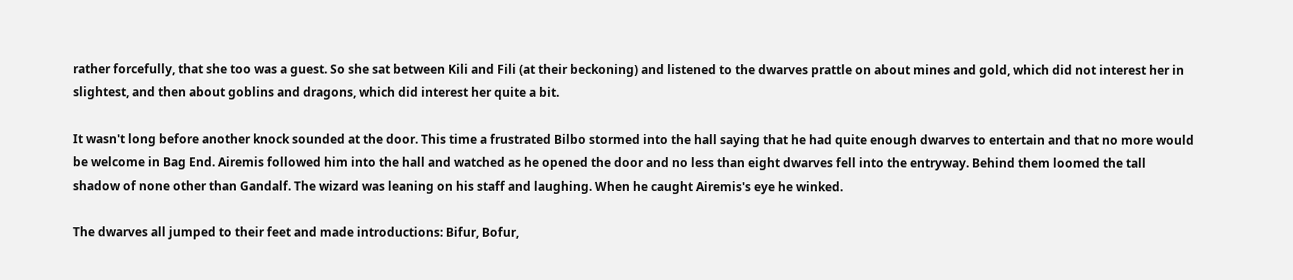rather forcefully, that she too was a guest. So she sat between Kili and Fili (at their beckoning) and listened to the dwarves prattle on about mines and gold, which did not interest her in slightest, and then about goblins and dragons, which did interest her quite a bit.

It wasn't long before another knock sounded at the door. This time a frustrated Bilbo stormed into the hall saying that he had quite enough dwarves to entertain and that no more would be welcome in Bag End. Airemis followed him into the hall and watched as he opened the door and no less than eight dwarves fell into the entryway. Behind them loomed the tall shadow of none other than Gandalf. The wizard was leaning on his staff and laughing. When he caught Airemis's eye he winked.

The dwarves all jumped to their feet and made introductions: Bifur, Bofur,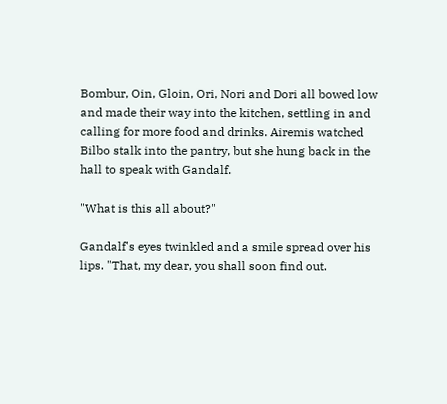Bombur, Oin, Gloin, Ori, Nori and Dori all bowed low and made their way into the kitchen, settling in and calling for more food and drinks. Airemis watched Bilbo stalk into the pantry, but she hung back in the hall to speak with Gandalf.

"What is this all about?"

Gandalf's eyes twinkled and a smile spread over his lips. "That, my dear, you shall soon find out.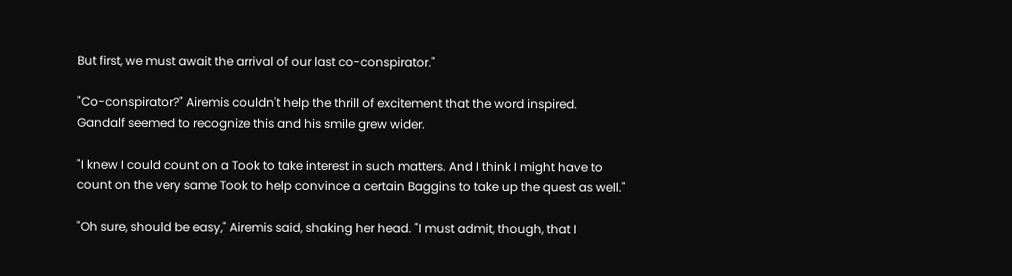But first, we must await the arrival of our last co-conspirator."

"Co-conspirator?" Airemis couldn't help the thrill of excitement that the word inspired. Gandalf seemed to recognize this and his smile grew wider.

"I knew I could count on a Took to take interest in such matters. And I think I might have to count on the very same Took to help convince a certain Baggins to take up the quest as well."

"Oh sure, should be easy," Airemis said, shaking her head. "I must admit, though, that I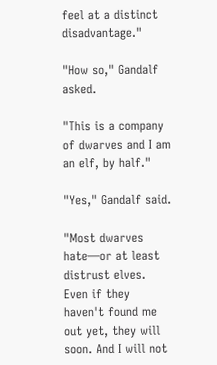feel at a distinct disadvantage."

"How so," Gandalf asked.

"This is a company of dwarves and I am an elf, by half."

"Yes," Gandalf said.

"Most dwarves hate—or at least distrust elves. Even if they haven't found me out yet, they will soon. And I will not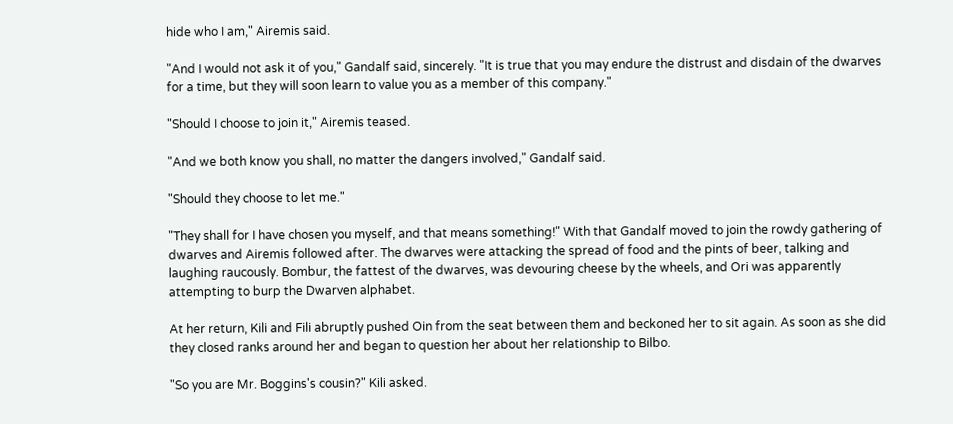hide who I am," Airemis said.

"And I would not ask it of you," Gandalf said, sincerely. "It is true that you may endure the distrust and disdain of the dwarves for a time, but they will soon learn to value you as a member of this company."

"Should I choose to join it," Airemis teased.

"And we both know you shall, no matter the dangers involved," Gandalf said.

"Should they choose to let me."

"They shall for I have chosen you myself, and that means something!" With that Gandalf moved to join the rowdy gathering of dwarves and Airemis followed after. The dwarves were attacking the spread of food and the pints of beer, talking and laughing raucously. Bombur, the fattest of the dwarves, was devouring cheese by the wheels, and Ori was apparently attempting to burp the Dwarven alphabet.

At her return, Kili and Fili abruptly pushed Oin from the seat between them and beckoned her to sit again. As soon as she did they closed ranks around her and began to question her about her relationship to Bilbo.

"So you are Mr. Boggins's cousin?" Kili asked.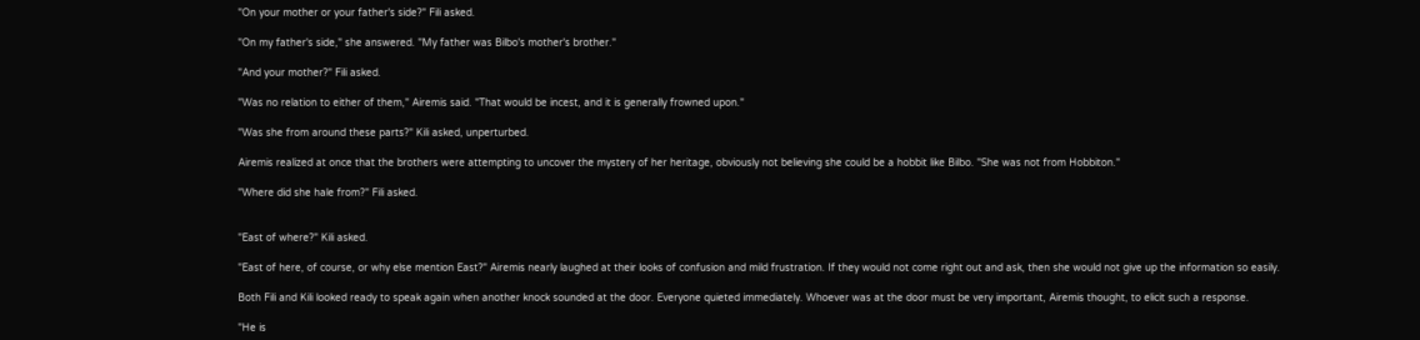"On your mother or your father's side?" Fili asked.

"On my father's side," she answered. "My father was Bilbo's mother's brother."

"And your mother?" Fili asked.

"Was no relation to either of them," Airemis said. "That would be incest, and it is generally frowned upon."

"Was she from around these parts?" Kili asked, unperturbed.

Airemis realized at once that the brothers were attempting to uncover the mystery of her heritage, obviously not believing she could be a hobbit like Bilbo. "She was not from Hobbiton."

"Where did she hale from?" Fili asked.


"East of where?" Kili asked.

"East of here, of course, or why else mention East?" Airemis nearly laughed at their looks of confusion and mild frustration. If they would not come right out and ask, then she would not give up the information so easily.

Both Fili and Kili looked ready to speak again when another knock sounded at the door. Everyone quieted immediately. Whoever was at the door must be very important, Airemis thought, to elicit such a response.

"He is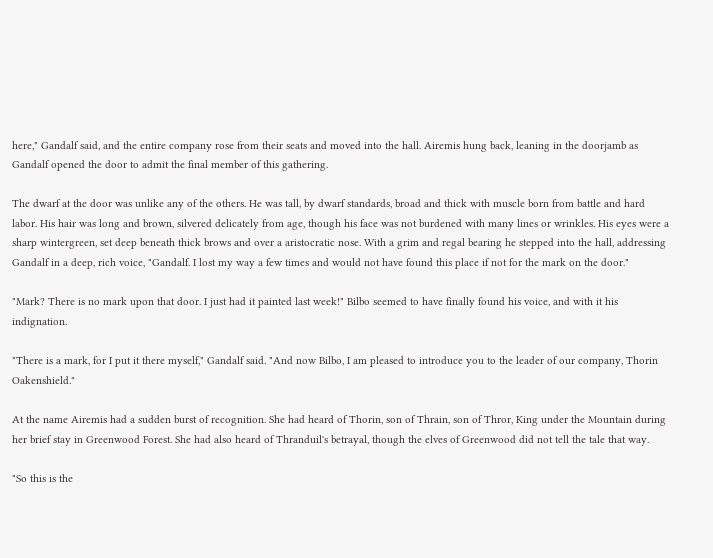here," Gandalf said, and the entire company rose from their seats and moved into the hall. Airemis hung back, leaning in the doorjamb as Gandalf opened the door to admit the final member of this gathering.

The dwarf at the door was unlike any of the others. He was tall, by dwarf standards, broad and thick with muscle born from battle and hard labor. His hair was long and brown, silvered delicately from age, though his face was not burdened with many lines or wrinkles. His eyes were a sharp wintergreen, set deep beneath thick brows and over a aristocratic nose. With a grim and regal bearing he stepped into the hall, addressing Gandalf in a deep, rich voice, "Gandalf. I lost my way a few times and would not have found this place if not for the mark on the door."

"Mark? There is no mark upon that door. I just had it painted last week!" Bilbo seemed to have finally found his voice, and with it his indignation.

"There is a mark, for I put it there myself," Gandalf said. "And now Bilbo, I am pleased to introduce you to the leader of our company, Thorin Oakenshield."

At the name Airemis had a sudden burst of recognition. She had heard of Thorin, son of Thrain, son of Thror, King under the Mountain during her brief stay in Greenwood Forest. She had also heard of Thranduil's betrayal, though the elves of Greenwood did not tell the tale that way.

"So this is the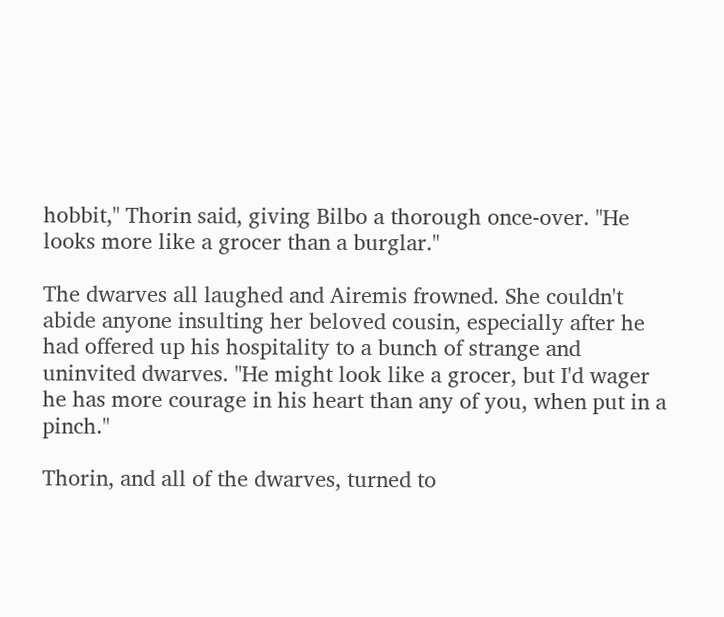hobbit," Thorin said, giving Bilbo a thorough once-over. "He looks more like a grocer than a burglar."

The dwarves all laughed and Airemis frowned. She couldn't abide anyone insulting her beloved cousin, especially after he had offered up his hospitality to a bunch of strange and uninvited dwarves. "He might look like a grocer, but I'd wager he has more courage in his heart than any of you, when put in a pinch."

Thorin, and all of the dwarves, turned to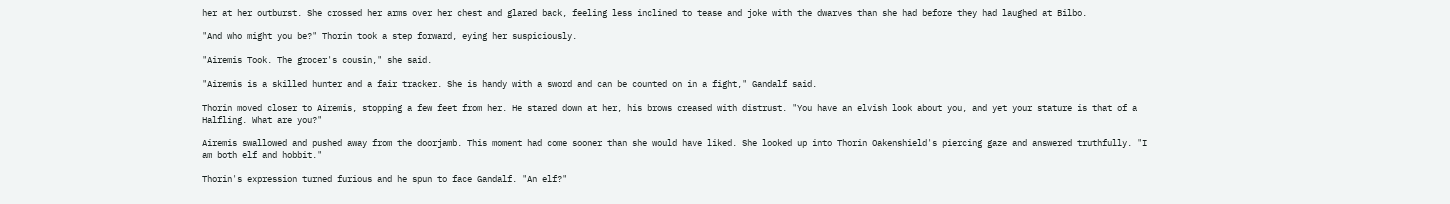her at her outburst. She crossed her arms over her chest and glared back, feeling less inclined to tease and joke with the dwarves than she had before they had laughed at Bilbo.

"And who might you be?" Thorin took a step forward, eying her suspiciously.

"Airemis Took. The grocer's cousin," she said.

"Airemis is a skilled hunter and a fair tracker. She is handy with a sword and can be counted on in a fight," Gandalf said.

Thorin moved closer to Airemis, stopping a few feet from her. He stared down at her, his brows creased with distrust. "You have an elvish look about you, and yet your stature is that of a Halfling. What are you?"

Airemis swallowed and pushed away from the doorjamb. This moment had come sooner than she would have liked. She looked up into Thorin Oakenshield's piercing gaze and answered truthfully. "I am both elf and hobbit."

Thorin's expression turned furious and he spun to face Gandalf. "An elf?"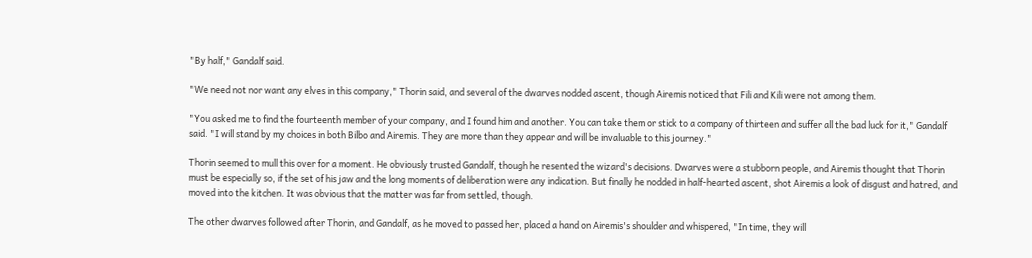"By half," Gandalf said.

"We need not nor want any elves in this company," Thorin said, and several of the dwarves nodded ascent, though Airemis noticed that Fili and Kili were not among them.

"You asked me to find the fourteenth member of your company, and I found him and another. You can take them or stick to a company of thirteen and suffer all the bad luck for it," Gandalf said. "I will stand by my choices in both Bilbo and Airemis. They are more than they appear and will be invaluable to this journey."

Thorin seemed to mull this over for a moment. He obviously trusted Gandalf, though he resented the wizard's decisions. Dwarves were a stubborn people, and Airemis thought that Thorin must be especially so, if the set of his jaw and the long moments of deliberation were any indication. But finally he nodded in half-hearted ascent, shot Airemis a look of disgust and hatred, and moved into the kitchen. It was obvious that the matter was far from settled, though.

The other dwarves followed after Thorin, and Gandalf, as he moved to passed her, placed a hand on Airemis's shoulder and whispered, "In time, they will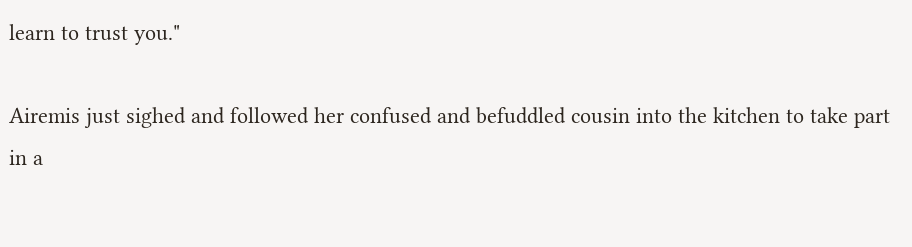learn to trust you."

Airemis just sighed and followed her confused and befuddled cousin into the kitchen to take part in a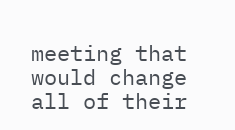meeting that would change all of their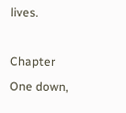lives.

Chapter One down,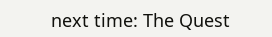next time: The Quest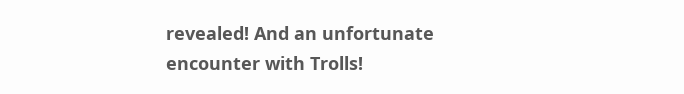revealed! And an unfortunate encounter with Trolls!